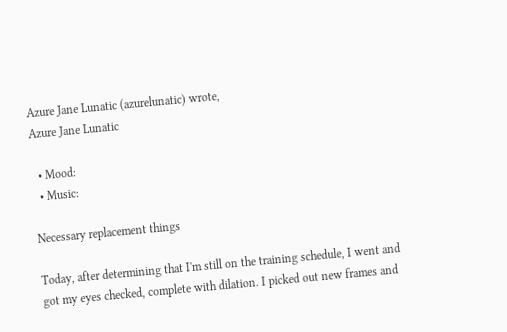Azure Jane Lunatic (azurelunatic) wrote,
Azure Jane Lunatic

  • Mood:
  • Music:

Necessary replacement things

Today, after determining that I'm still on the training schedule, I went and got my eyes checked, complete with dilation. I picked out new frames and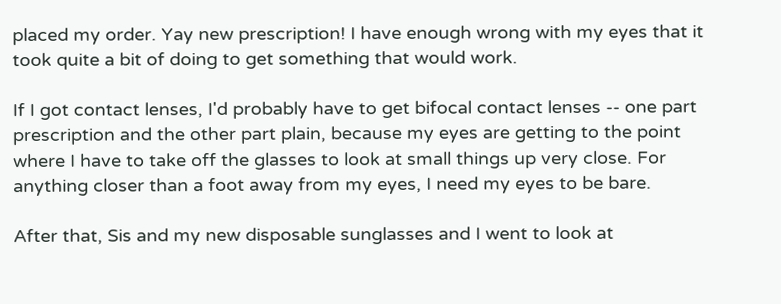placed my order. Yay new prescription! I have enough wrong with my eyes that it took quite a bit of doing to get something that would work.

If I got contact lenses, I'd probably have to get bifocal contact lenses -- one part prescription and the other part plain, because my eyes are getting to the point where I have to take off the glasses to look at small things up very close. For anything closer than a foot away from my eyes, I need my eyes to be bare.

After that, Sis and my new disposable sunglasses and I went to look at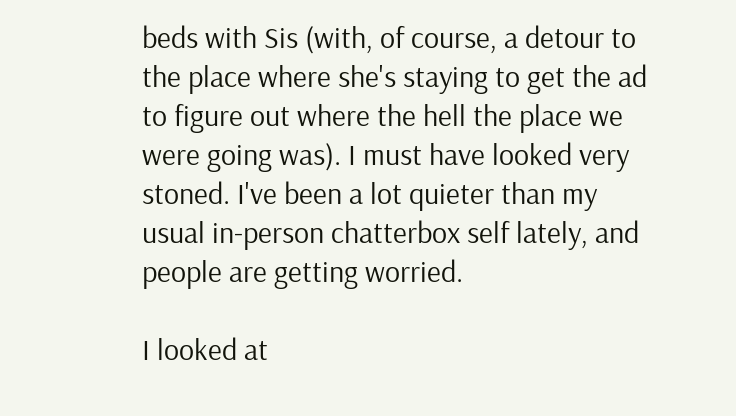beds with Sis (with, of course, a detour to the place where she's staying to get the ad to figure out where the hell the place we were going was). I must have looked very stoned. I've been a lot quieter than my usual in-person chatterbox self lately, and people are getting worried.

I looked at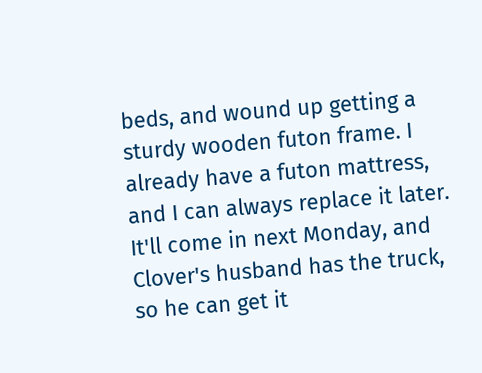beds, and wound up getting a sturdy wooden futon frame. I already have a futon mattress, and I can always replace it later. It'll come in next Monday, and Clover's husband has the truck, so he can get it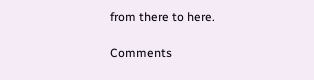from there to here.

Comments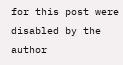for this post were disabled by the author